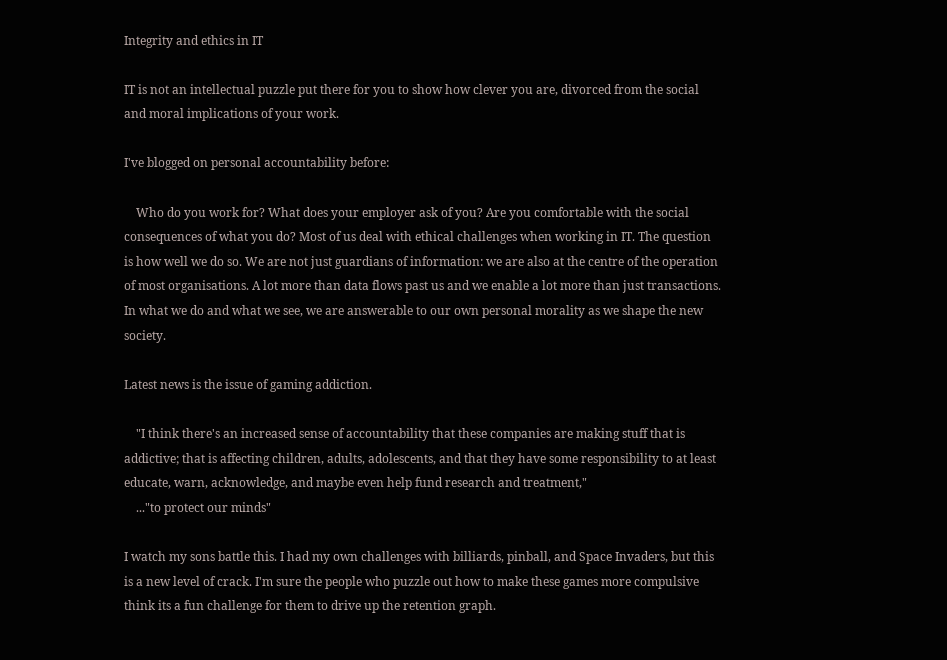Integrity and ethics in IT

IT is not an intellectual puzzle put there for you to show how clever you are, divorced from the social and moral implications of your work.

I've blogged on personal accountability before:

    Who do you work for? What does your employer ask of you? Are you comfortable with the social consequences of what you do? Most of us deal with ethical challenges when working in IT. The question is how well we do so. We are not just guardians of information: we are also at the centre of the operation of most organisations. A lot more than data flows past us and we enable a lot more than just transactions. In what we do and what we see, we are answerable to our own personal morality as we shape the new society.

Latest news is the issue of gaming addiction.

    "I think there's an increased sense of accountability that these companies are making stuff that is addictive; that is affecting children, adults, adolescents, and that they have some responsibility to at least educate, warn, acknowledge, and maybe even help fund research and treatment,"
    ..."to protect our minds"

I watch my sons battle this. I had my own challenges with billiards, pinball, and Space Invaders, but this is a new level of crack. I'm sure the people who puzzle out how to make these games more compulsive think its a fun challenge for them to drive up the retention graph.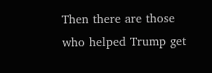Then there are those who helped Trump get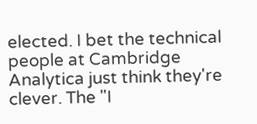elected. I bet the technical people at Cambridge Analytica just think they're clever. The "I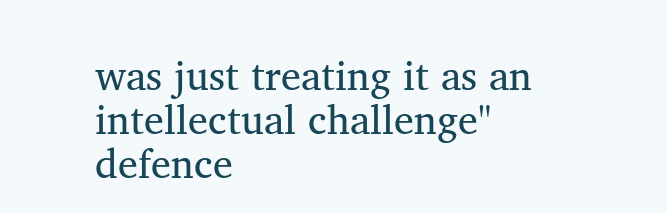was just treating it as an intellectual challenge" defence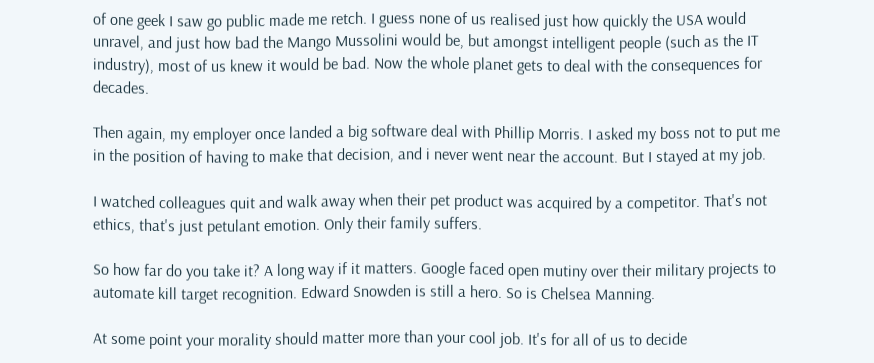of one geek I saw go public made me retch. I guess none of us realised just how quickly the USA would unravel, and just how bad the Mango Mussolini would be, but amongst intelligent people (such as the IT industry), most of us knew it would be bad. Now the whole planet gets to deal with the consequences for decades.

Then again, my employer once landed a big software deal with Phillip Morris. I asked my boss not to put me in the position of having to make that decision, and i never went near the account. But I stayed at my job.

I watched colleagues quit and walk away when their pet product was acquired by a competitor. That's not ethics, that's just petulant emotion. Only their family suffers.

So how far do you take it? A long way if it matters. Google faced open mutiny over their military projects to automate kill target recognition. Edward Snowden is still a hero. So is Chelsea Manning.

At some point your morality should matter more than your cool job. It's for all of us to decide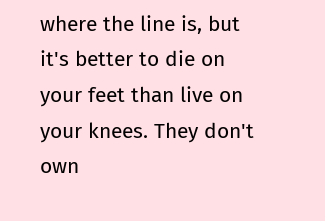where the line is, but it's better to die on your feet than live on your knees. They don't own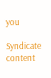you

Syndicate content